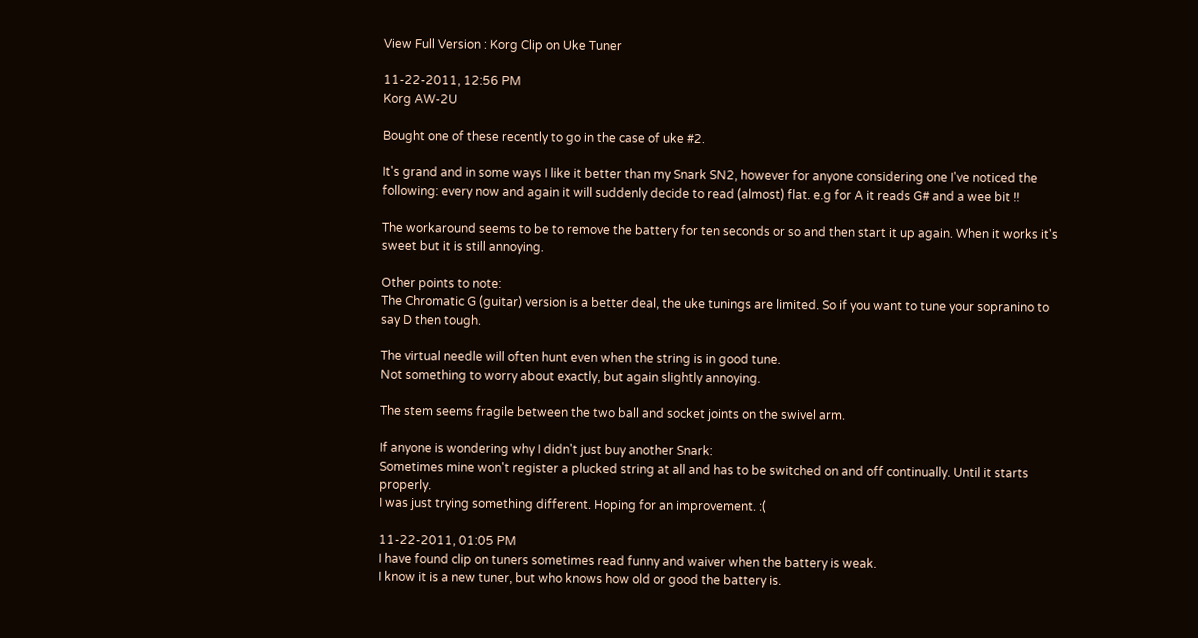View Full Version : Korg Clip on Uke Tuner

11-22-2011, 12:56 PM
Korg AW-2U

Bought one of these recently to go in the case of uke #2.

It's grand and in some ways I like it better than my Snark SN2, however for anyone considering one I've noticed the following: every now and again it will suddenly decide to read (almost) flat. e.g for A it reads G# and a wee bit !!

The workaround seems to be to remove the battery for ten seconds or so and then start it up again. When it works it's sweet but it is still annoying.

Other points to note:
The Chromatic G (guitar) version is a better deal, the uke tunings are limited. So if you want to tune your sopranino to say D then tough.

The virtual needle will often hunt even when the string is in good tune.
Not something to worry about exactly, but again slightly annoying.

The stem seems fragile between the two ball and socket joints on the swivel arm.

If anyone is wondering why I didn't just buy another Snark:
Sometimes mine won't register a plucked string at all and has to be switched on and off continually. Until it starts properly.
I was just trying something different. Hoping for an improvement. :(

11-22-2011, 01:05 PM
I have found clip on tuners sometimes read funny and waiver when the battery is weak.
I know it is a new tuner, but who knows how old or good the battery is.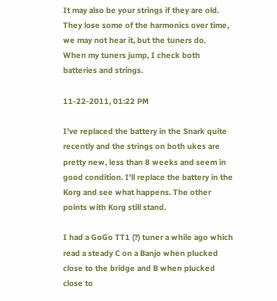It may also be your strings if they are old. They lose some of the harmonics over time, we may not hear it, but the tuners do.
When my tuners jump, I check both batteries and strings.

11-22-2011, 01:22 PM

I've replaced the battery in the Snark quite recently and the strings on both ukes are pretty new, less than 8 weeks and seem in good condition. I'll replace the battery in the Korg and see what happens. The other points with Korg still stand.

I had a GoGo TT1 (?) tuner a while ago which read a steady C on a Banjo when plucked close to the bridge and B when plucked close to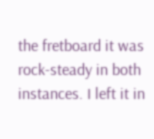the fretboard it was rock-steady in both instances. I left it in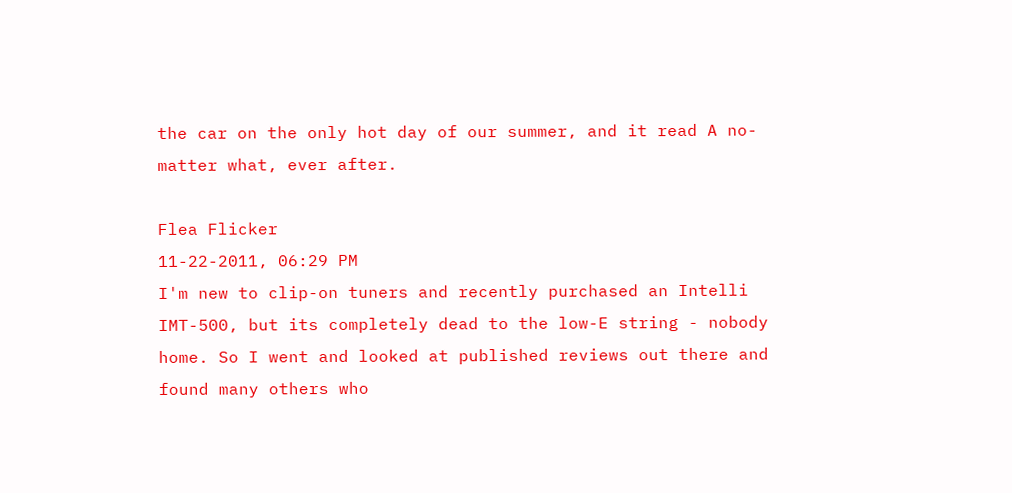the car on the only hot day of our summer, and it read A no-matter what, ever after.

Flea Flicker
11-22-2011, 06:29 PM
I'm new to clip-on tuners and recently purchased an Intelli IMT-500, but its completely dead to the low-E string - nobody home. So I went and looked at published reviews out there and found many others who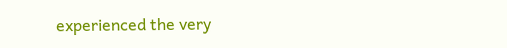experienced the very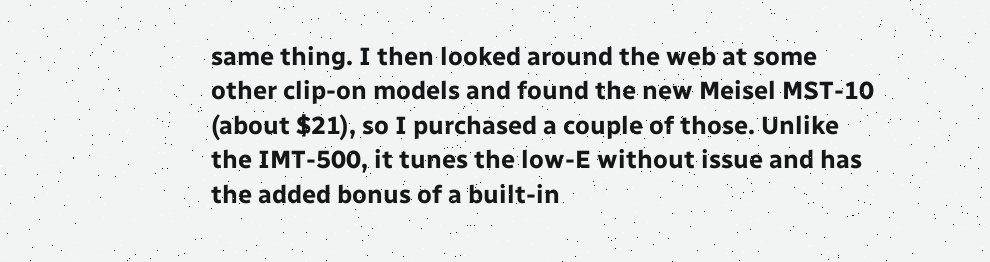same thing. I then looked around the web at some other clip-on models and found the new Meisel MST-10 (about $21), so I purchased a couple of those. Unlike the IMT-500, it tunes the low-E without issue and has the added bonus of a built-in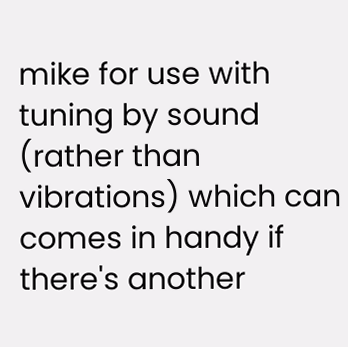mike for use with tuning by sound (rather than vibrations) which can comes in handy if there's another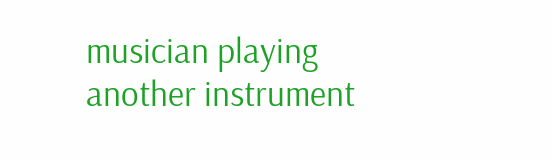musician playing another instrument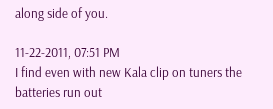along side of you.

11-22-2011, 07:51 PM
I find even with new Kala clip on tuners the batteries run out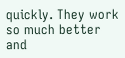quickly. They work so much better and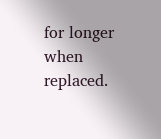for longer when replaced.